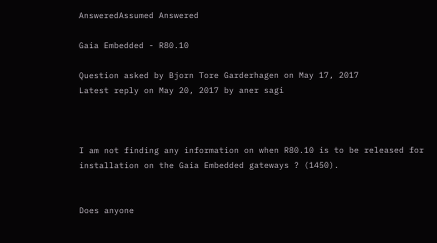AnsweredAssumed Answered

Gaia Embedded - R80.10

Question asked by Bjorn Tore Garderhagen on May 17, 2017
Latest reply on May 20, 2017 by aner sagi



I am not finding any information on when R80.10 is to be released for installation on the Gaia Embedded gateways ? (1450).


Does anyone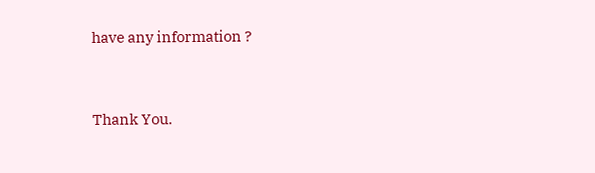have any information ?


Thank You.